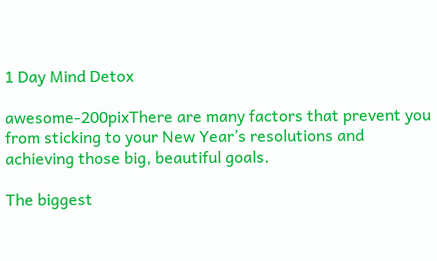1 Day Mind Detox

awesome-200pixThere are many factors that prevent you from sticking to your New Year’s resolutions and achieving those big, beautiful goals.

The biggest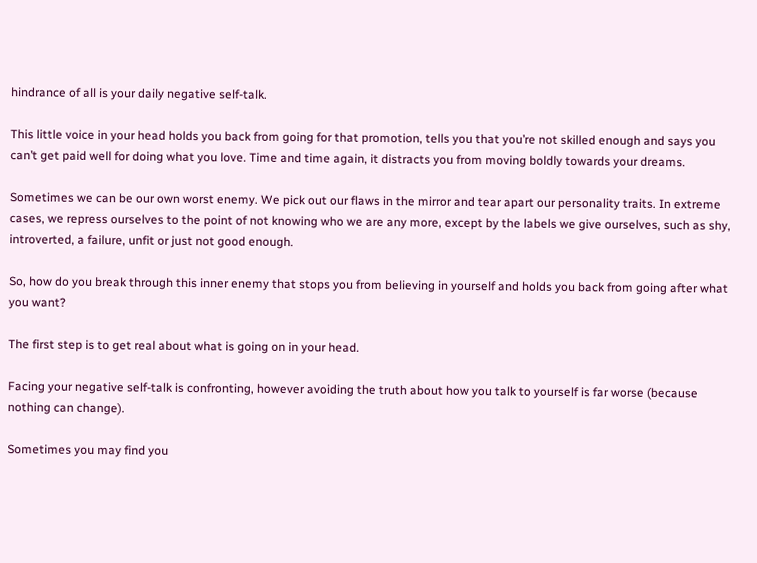hindrance of all is your daily negative self-talk.

This little voice in your head holds you back from going for that promotion, tells you that you’re not skilled enough and says you can’t get paid well for doing what you love. Time and time again, it distracts you from moving boldly towards your dreams.

Sometimes we can be our own worst enemy. We pick out our flaws in the mirror and tear apart our personality traits. In extreme cases, we repress ourselves to the point of not knowing who we are any more, except by the labels we give ourselves, such as shy, introverted, a failure, unfit or just not good enough.

So, how do you break through this inner enemy that stops you from believing in yourself and holds you back from going after what you want?

The first step is to get real about what is going on in your head.

Facing your negative self-talk is confronting, however avoiding the truth about how you talk to yourself is far worse (because nothing can change).

Sometimes you may find you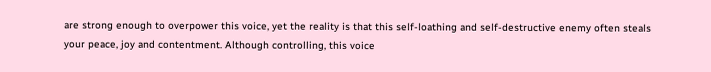are strong enough to overpower this voice, yet the reality is that this self-loathing and self-destructive enemy often steals your peace, joy and contentment. Although controlling, this voice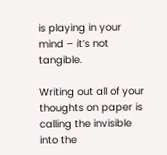is playing in your mind – it’s not tangible.

Writing out all of your thoughts on paper is calling the invisible into the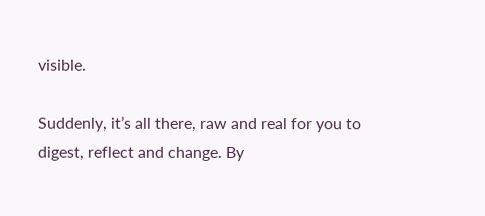visible.

Suddenly, it’s all there, raw and real for you to digest, reflect and change. By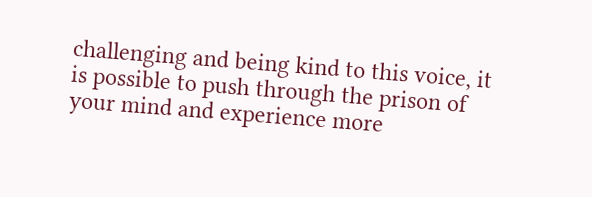challenging and being kind to this voice, it is possible to push through the prison of your mind and experience more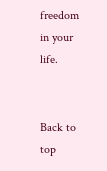freedom in your life.


Back to top